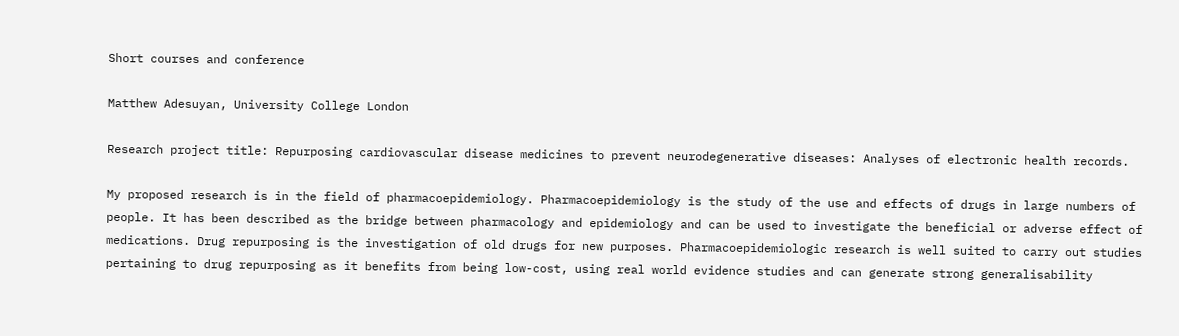Short courses and conference

Matthew Adesuyan, University College London

Research project title: Repurposing cardiovascular disease medicines to prevent neurodegenerative diseases: Analyses of electronic health records.

My proposed research is in the field of pharmacoepidemiology. Pharmacoepidemiology is the study of the use and effects of drugs in large numbers of people. It has been described as the bridge between pharmacology and epidemiology and can be used to investigate the beneficial or adverse effect of medications. Drug repurposing is the investigation of old drugs for new purposes. Pharmacoepidemiologic research is well suited to carry out studies pertaining to drug repurposing as it benefits from being low-cost, using real world evidence studies and can generate strong generalisability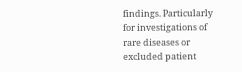findings. Particularly for investigations of rare diseases or excluded patient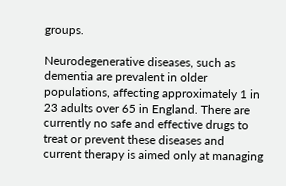groups.

Neurodegenerative diseases, such as dementia are prevalent in older populations, affecting approximately 1 in 23 adults over 65 in England. There are currently no safe and effective drugs to treat or prevent these diseases and current therapy is aimed only at managing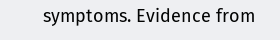symptoms. Evidence from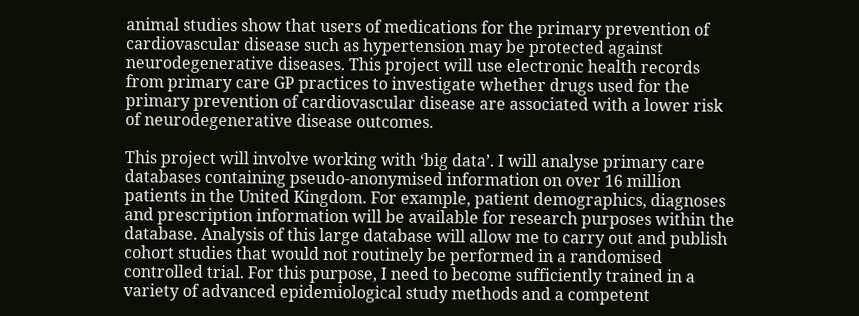animal studies show that users of medications for the primary prevention of cardiovascular disease such as hypertension may be protected against neurodegenerative diseases. This project will use electronic health records from primary care GP practices to investigate whether drugs used for the primary prevention of cardiovascular disease are associated with a lower risk of neurodegenerative disease outcomes.

This project will involve working with ‘big data’. I will analyse primary care databases containing pseudo-anonymised information on over 16 million patients in the United Kingdom. For example, patient demographics, diagnoses and prescription information will be available for research purposes within the database. Analysis of this large database will allow me to carry out and publish cohort studies that would not routinely be performed in a randomised controlled trial. For this purpose, I need to become sufficiently trained in a variety of advanced epidemiological study methods and a competent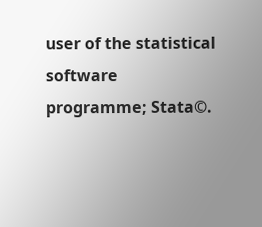user of the statistical software programme; Stata©.